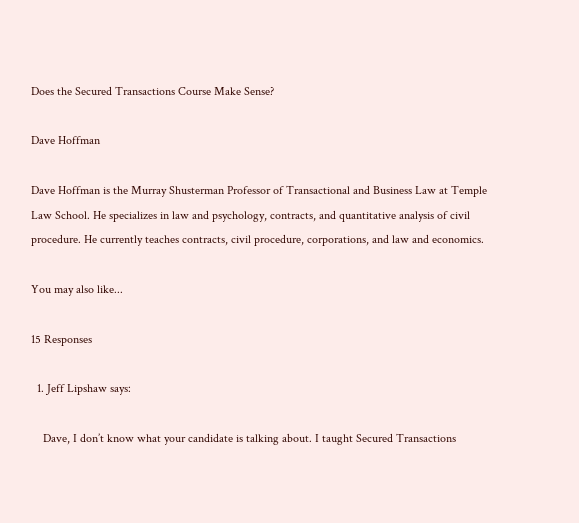Does the Secured Transactions Course Make Sense?

Dave Hoffman

Dave Hoffman is the Murray Shusterman Professor of Transactional and Business Law at Temple Law School. He specializes in law and psychology, contracts, and quantitative analysis of civil procedure. He currently teaches contracts, civil procedure, corporations, and law and economics.

You may also like...

15 Responses

  1. Jeff Lipshaw says:

    Dave, I don’t know what your candidate is talking about. I taught Secured Transactions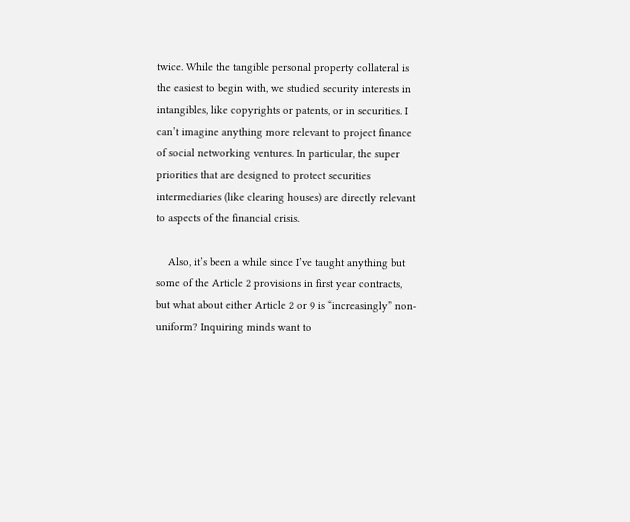twice. While the tangible personal property collateral is the easiest to begin with, we studied security interests in intangibles, like copyrights or patents, or in securities. I can’t imagine anything more relevant to project finance of social networking ventures. In particular, the super priorities that are designed to protect securities intermediaries (like clearing houses) are directly relevant to aspects of the financial crisis.

    Also, it’s been a while since I’ve taught anything but some of the Article 2 provisions in first year contracts, but what about either Article 2 or 9 is “increasingly” non-uniform? Inquiring minds want to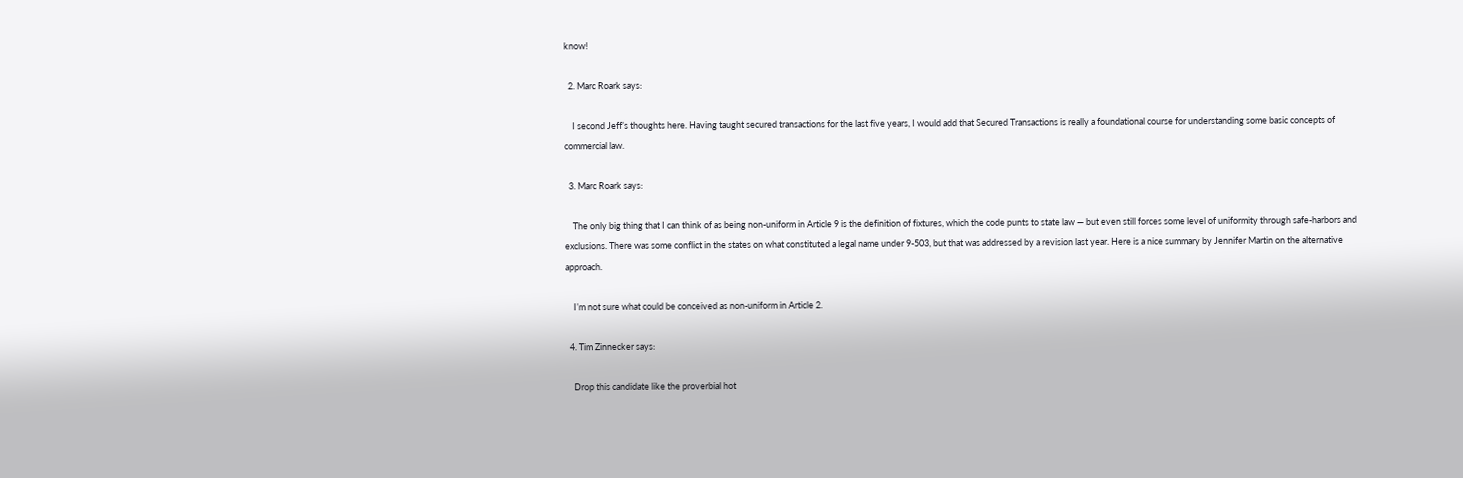know!

  2. Marc Roark says:

    I second Jeff’s thoughts here. Having taught secured transactions for the last five years, I would add that Secured Transactions is really a foundational course for understanding some basic concepts of commercial law.

  3. Marc Roark says:

    The only big thing that I can think of as being non-uniform in Article 9 is the definition of fixtures, which the code punts to state law — but even still forces some level of uniformity through safe-harbors and exclusions. There was some conflict in the states on what constituted a legal name under 9-503, but that was addressed by a revision last year. Here is a nice summary by Jennifer Martin on the alternative approach.

    I’m not sure what could be conceived as non-uniform in Article 2.

  4. Tim Zinnecker says:

    Drop this candidate like the proverbial hot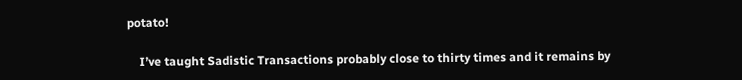potato!

    I’ve taught Sadistic Transactions probably close to thirty times and it remains by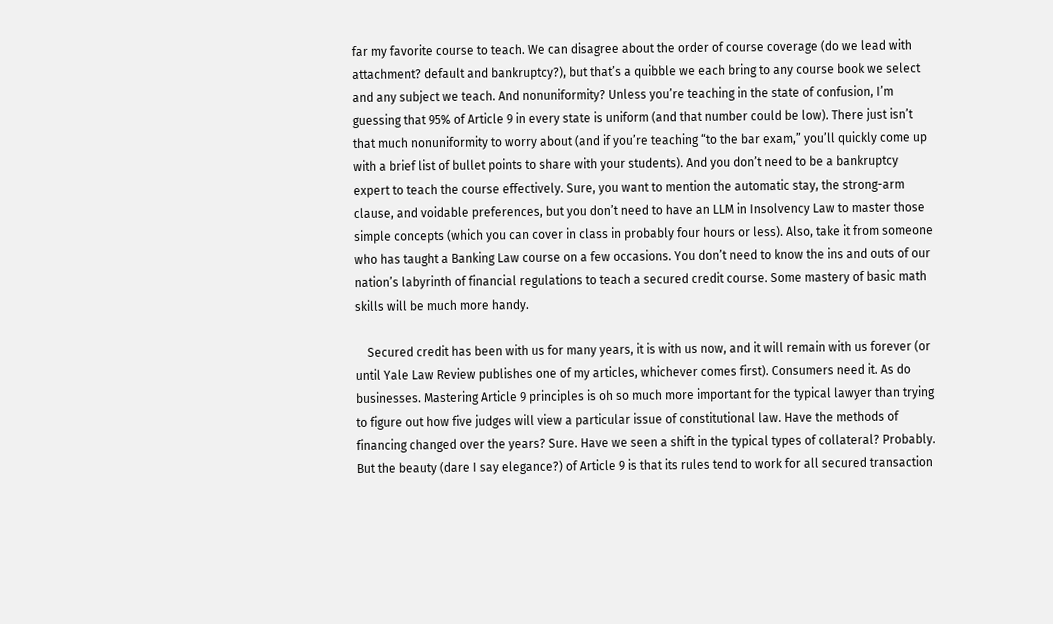far my favorite course to teach. We can disagree about the order of course coverage (do we lead with attachment? default and bankruptcy?), but that’s a quibble we each bring to any course book we select and any subject we teach. And nonuniformity? Unless you’re teaching in the state of confusion, I’m guessing that 95% of Article 9 in every state is uniform (and that number could be low). There just isn’t that much nonuniformity to worry about (and if you’re teaching “to the bar exam,” you’ll quickly come up with a brief list of bullet points to share with your students). And you don’t need to be a bankruptcy expert to teach the course effectively. Sure, you want to mention the automatic stay, the strong-arm clause, and voidable preferences, but you don’t need to have an LLM in Insolvency Law to master those simple concepts (which you can cover in class in probably four hours or less). Also, take it from someone who has taught a Banking Law course on a few occasions. You don’t need to know the ins and outs of our nation’s labyrinth of financial regulations to teach a secured credit course. Some mastery of basic math skills will be much more handy.

    Secured credit has been with us for many years, it is with us now, and it will remain with us forever (or until Yale Law Review publishes one of my articles, whichever comes first). Consumers need it. As do businesses. Mastering Article 9 principles is oh so much more important for the typical lawyer than trying to figure out how five judges will view a particular issue of constitutional law. Have the methods of financing changed over the years? Sure. Have we seen a shift in the typical types of collateral? Probably. But the beauty (dare I say elegance?) of Article 9 is that its rules tend to work for all secured transaction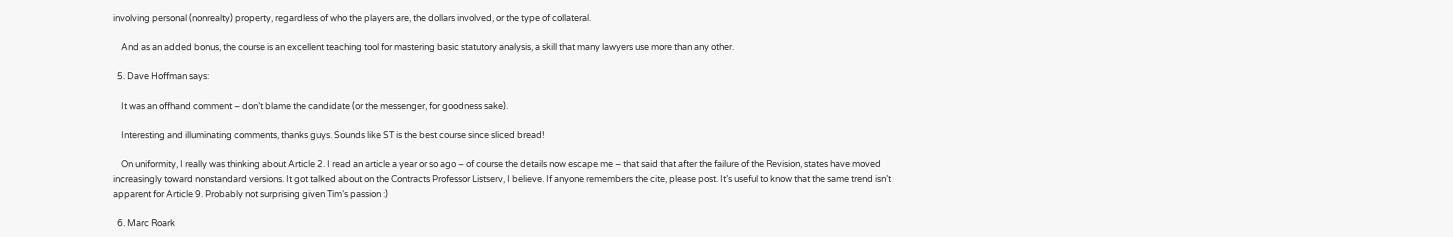involving personal (nonrealty) property, regardless of who the players are, the dollars involved, or the type of collateral.

    And as an added bonus, the course is an excellent teaching tool for mastering basic statutory analysis, a skill that many lawyers use more than any other.

  5. Dave Hoffman says:

    It was an offhand comment – don’t blame the candidate (or the messenger, for goodness sake).

    Interesting and illuminating comments, thanks guys. Sounds like ST is the best course since sliced bread!

    On uniformity, I really was thinking about Article 2. I read an article a year or so ago – of course the details now escape me – that said that after the failure of the Revision, states have moved increasingly toward nonstandard versions. It got talked about on the Contracts Professor Listserv, I believe. If anyone remembers the cite, please post. It’s useful to know that the same trend isn’t apparent for Article 9. Probably not surprising given Tim’s passion :)

  6. Marc Roark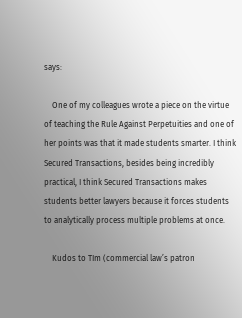says:

    One of my colleagues wrote a piece on the virtue of teaching the Rule Against Perpetuities and one of her points was that it made students smarter. I think Secured Transactions, besides being incredibly practical, I think Secured Transactions makes students better lawyers because it forces students to analytically process multiple problems at once.

    Kudos to TIm (commercial law’s patron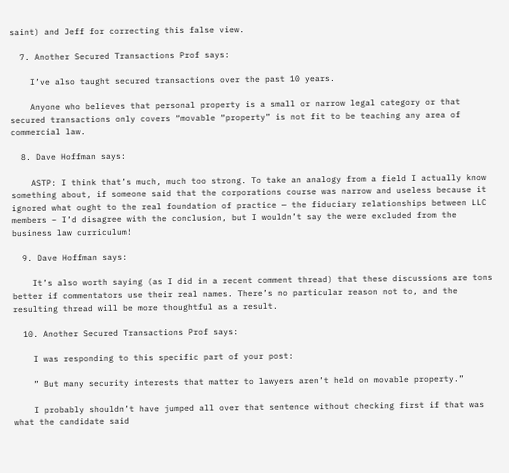saint) and Jeff for correcting this false view.

  7. Another Secured Transactions Prof says:

    I’ve also taught secured transactions over the past 10 years.

    Anyone who believes that personal property is a small or narrow legal category or that secured transactions only covers “movable “property” is not fit to be teaching any area of commercial law.

  8. Dave Hoffman says:

    ASTP: I think that’s much, much too strong. To take an analogy from a field I actually know something about, if someone said that the corporations course was narrow and useless because it ignored what ought to the real foundation of practice — the fiduciary relationships between LLC members – I’d disagree with the conclusion, but I wouldn’t say the were excluded from the business law curriculum!

  9. Dave Hoffman says:

    It’s also worth saying (as I did in a recent comment thread) that these discussions are tons better if commentators use their real names. There’s no particular reason not to, and the resulting thread will be more thoughtful as a result.

  10. Another Secured Transactions Prof says:

    I was responding to this specific part of your post:

    ” But many security interests that matter to lawyers aren’t held on movable property.”

    I probably shouldn’t have jumped all over that sentence without checking first if that was what the candidate said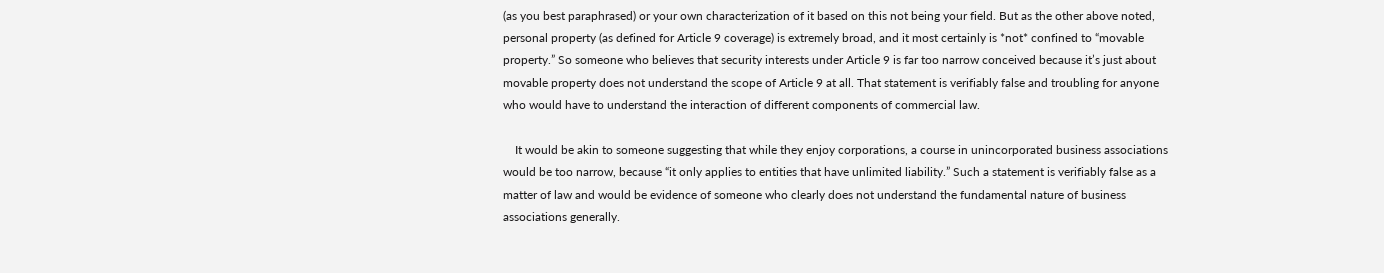(as you best paraphrased) or your own characterization of it based on this not being your field. But as the other above noted, personal property (as defined for Article 9 coverage) is extremely broad, and it most certainly is *not* confined to “movable property.” So someone who believes that security interests under Article 9 is far too narrow conceived because it’s just about movable property does not understand the scope of Article 9 at all. That statement is verifiably false and troubling for anyone who would have to understand the interaction of different components of commercial law.

    It would be akin to someone suggesting that while they enjoy corporations, a course in unincorporated business associations would be too narrow, because “it only applies to entities that have unlimited liability.” Such a statement is verifiably false as a matter of law and would be evidence of someone who clearly does not understand the fundamental nature of business associations generally.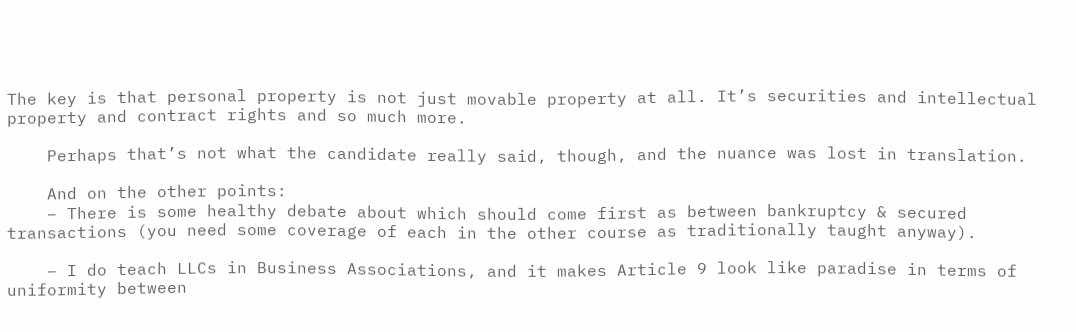The key is that personal property is not just movable property at all. It’s securities and intellectual property and contract rights and so much more.

    Perhaps that’s not what the candidate really said, though, and the nuance was lost in translation.

    And on the other points:
    – There is some healthy debate about which should come first as between bankruptcy & secured transactions (you need some coverage of each in the other course as traditionally taught anyway).

    – I do teach LLCs in Business Associations, and it makes Article 9 look like paradise in terms of uniformity between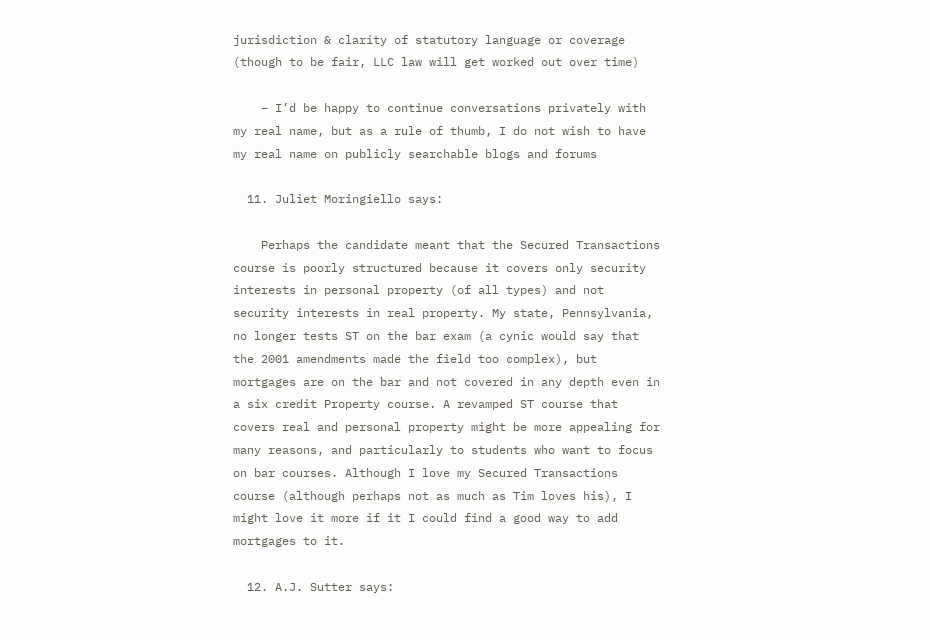jurisdiction & clarity of statutory language or coverage (though to be fair, LLC law will get worked out over time)

    – I’d be happy to continue conversations privately with my real name, but as a rule of thumb, I do not wish to have my real name on publicly searchable blogs and forums

  11. Juliet Moringiello says:

    Perhaps the candidate meant that the Secured Transactions course is poorly structured because it covers only security interests in personal property (of all types) and not security interests in real property. My state, Pennsylvania, no longer tests ST on the bar exam (a cynic would say that the 2001 amendments made the field too complex), but mortgages are on the bar and not covered in any depth even in a six credit Property course. A revamped ST course that covers real and personal property might be more appealing for many reasons, and particularly to students who want to focus on bar courses. Although I love my Secured Transactions course (although perhaps not as much as Tim loves his), I might love it more if it I could find a good way to add mortgages to it.

  12. A.J. Sutter says: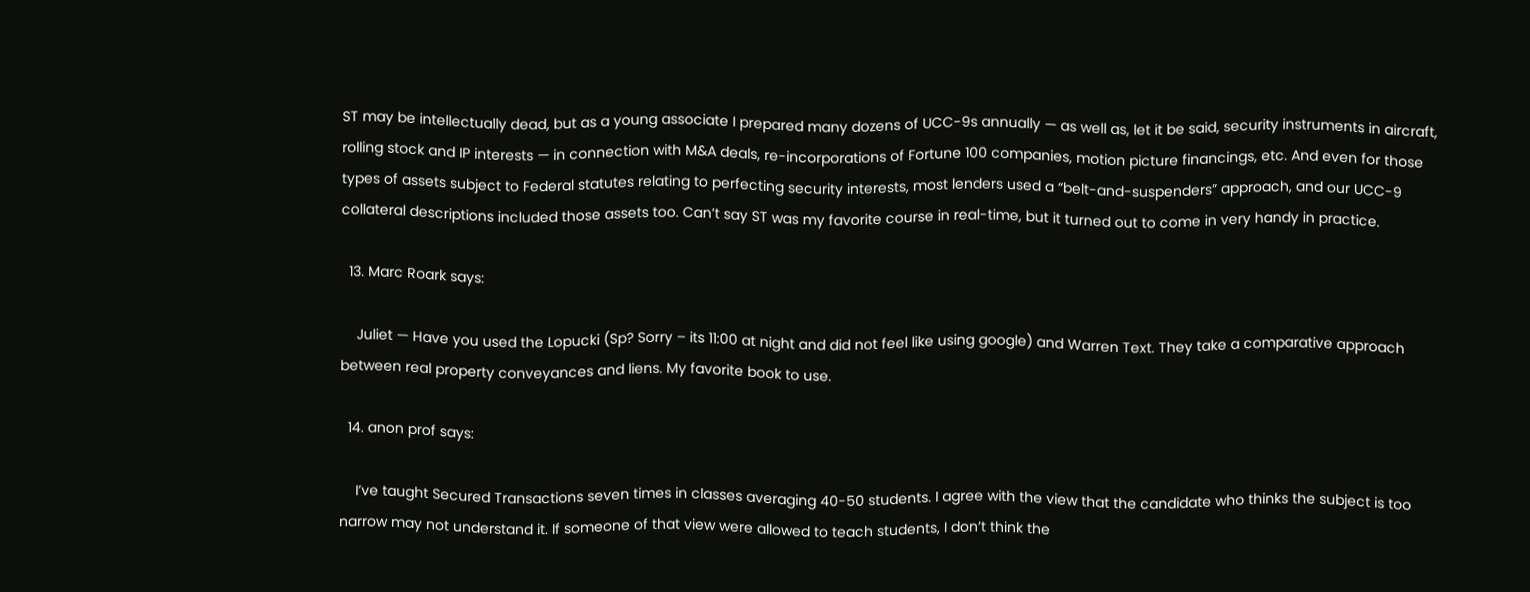ST may be intellectually dead, but as a young associate I prepared many dozens of UCC-9s annually — as well as, let it be said, security instruments in aircraft, rolling stock and IP interests — in connection with M&A deals, re-incorporations of Fortune 100 companies, motion picture financings, etc. And even for those types of assets subject to Federal statutes relating to perfecting security interests, most lenders used a “belt-and-suspenders” approach, and our UCC-9 collateral descriptions included those assets too. Can’t say ST was my favorite course in real-time, but it turned out to come in very handy in practice.

  13. Marc Roark says:

    Juliet — Have you used the Lopucki (Sp? Sorry – its 11:00 at night and did not feel like using google) and Warren Text. They take a comparative approach between real property conveyances and liens. My favorite book to use.

  14. anon prof says:

    I’ve taught Secured Transactions seven times in classes averaging 40-50 students. I agree with the view that the candidate who thinks the subject is too narrow may not understand it. If someone of that view were allowed to teach students, I don’t think the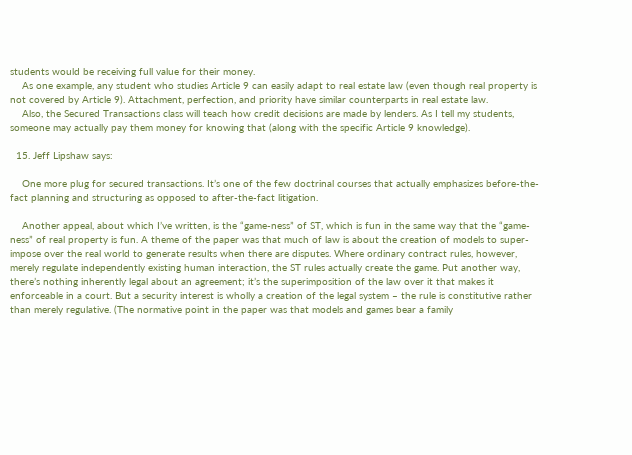students would be receiving full value for their money.
    As one example, any student who studies Article 9 can easily adapt to real estate law (even though real property is not covered by Article 9). Attachment, perfection, and priority have similar counterparts in real estate law.
    Also, the Secured Transactions class will teach how credit decisions are made by lenders. As I tell my students, someone may actually pay them money for knowing that (along with the specific Article 9 knowledge).

  15. Jeff Lipshaw says:

    One more plug for secured transactions. It’s one of the few doctrinal courses that actually emphasizes before-the-fact planning and structuring as opposed to after-the-fact litigation.

    Another appeal, about which I’ve written, is the “game-ness” of ST, which is fun in the same way that the “game-ness” of real property is fun. A theme of the paper was that much of law is about the creation of models to super-impose over the real world to generate results when there are disputes. Where ordinary contract rules, however, merely regulate independently existing human interaction, the ST rules actually create the game. Put another way, there’s nothing inherently legal about an agreement; it’s the superimposition of the law over it that makes it enforceable in a court. But a security interest is wholly a creation of the legal system – the rule is constitutive rather than merely regulative. (The normative point in the paper was that models and games bear a family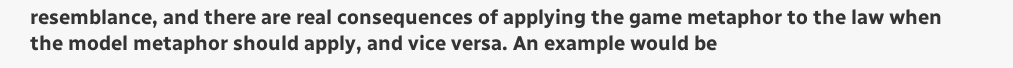resemblance, and there are real consequences of applying the game metaphor to the law when the model metaphor should apply, and vice versa. An example would be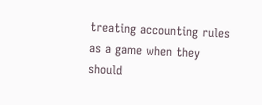treating accounting rules as a game when they should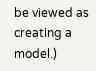be viewed as creating a model.)